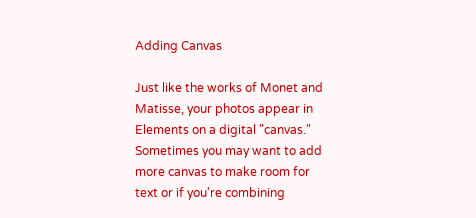Adding Canvas

Just like the works of Monet and Matisse, your photos appear in Elements on a digital "canvas." Sometimes you may want to add more canvas to make room for text or if you're combining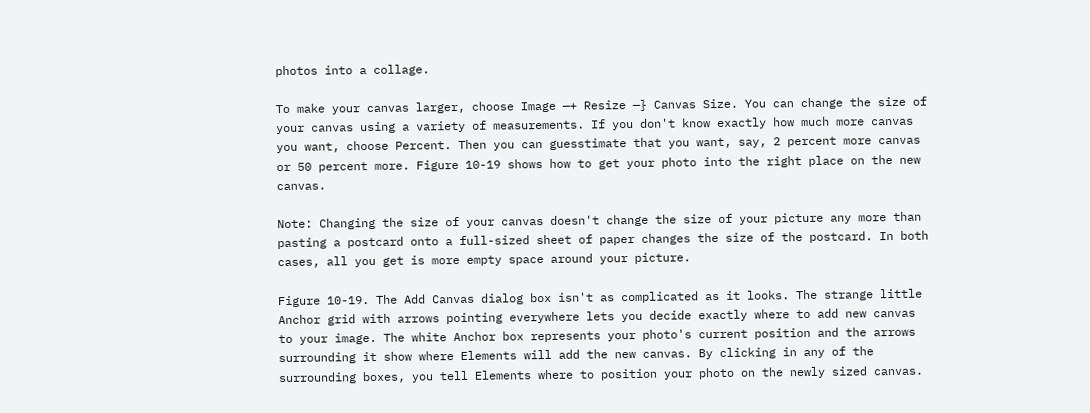photos into a collage.

To make your canvas larger, choose Image —+ Resize —} Canvas Size. You can change the size of your canvas using a variety of measurements. If you don't know exactly how much more canvas you want, choose Percent. Then you can guesstimate that you want, say, 2 percent more canvas or 50 percent more. Figure 10-19 shows how to get your photo into the right place on the new canvas.

Note: Changing the size of your canvas doesn't change the size of your picture any more than pasting a postcard onto a full-sized sheet of paper changes the size of the postcard. In both cases, all you get is more empty space around your picture.

Figure 10-19. The Add Canvas dialog box isn't as complicated as it looks. The strange little Anchor grid with arrows pointing everywhere lets you decide exactly where to add new canvas to your image. The white Anchor box represents your photo's current position and the arrows surrounding it show where Elements will add the new canvas. By clicking in any of the surrounding boxes, you tell Elements where to position your photo on the newly sized canvas.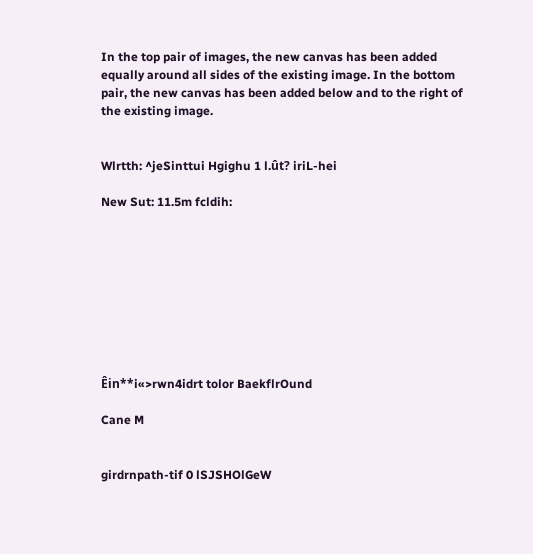In the top pair of images, the new canvas has been added equally around all sides of the existing image. In the bottom pair, the new canvas has been added below and to the right of the existing image.


Wlrtth: ^jeSinttui Hgighu 1 l.ût? iriL-hei

New Sut: 11.5m fcldih:









Êin**i«>rwn4idrt tolor BaekflrOund

Cane M


girdrnpath-tif 0 lSJSHOlGeW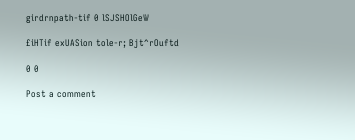girdrnpath-tif 0 lSJSHOlGeW

£iHTif exUASion tole-r; Bjt^rOuftd

0 0

Post a comment